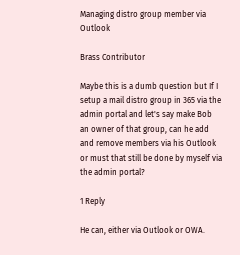Managing distro group member via Outlook

Brass Contributor

Maybe this is a dumb question but If I setup a mail distro group in 365 via the admin portal and let's say make Bob an owner of that group, can he add and remove members via his Outlook or must that still be done by myself via the admin portal?

1 Reply

He can, either via Outlook or OWA.